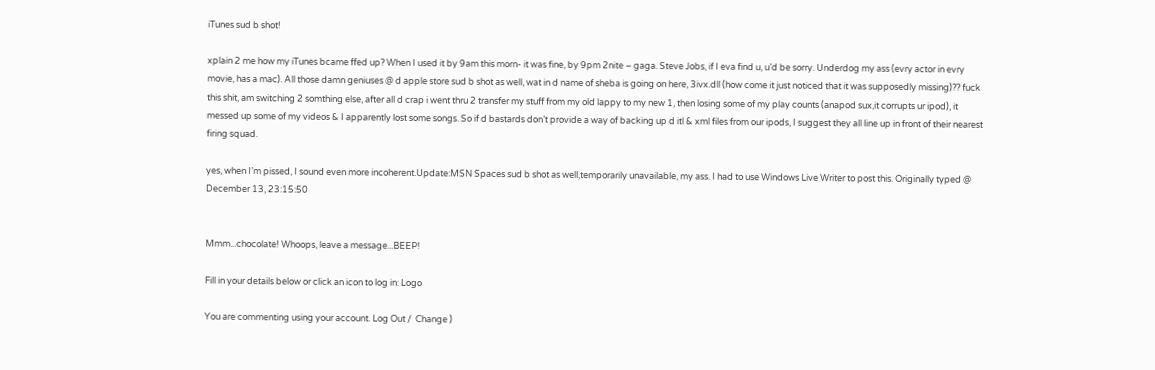iTunes sud b shot!

xplain 2 me how my iTunes bcame ffed up? When I used it by 9am this morn- it was fine, by 9pm 2nite – gaga. Steve Jobs, if I eva find u, u’d be sorry. Underdog my ass (evry actor in evry movie, has a mac). All those damn geniuses @ d apple store sud b shot as well, wat in d name of sheba is going on here, 3ivx.dll (how come it just noticed that it was supposedly missing)?? fuck this shit, am switching 2 somthing else, after all d crap i went thru 2 transfer my stuff from my old lappy to my new 1, then losing some of my play counts (anapod sux,it corrupts ur ipod), it messed up some of my videos & I apparently lost some songs. So if d bastards don’t provide a way of backing up d itl & xml files from our ipods, I suggest they all line up in front of their nearest firing squad.

yes, when I’m pissed, I sound even more incoherent.Update:MSN Spaces sud b shot as well,temporarily unavailable, my ass. I had to use Windows Live Writer to post this. Originally typed @ December 13, 23:15:50


Mmm...chocolate! Whoops, leave a message...BEEP!

Fill in your details below or click an icon to log in: Logo

You are commenting using your account. Log Out /  Change )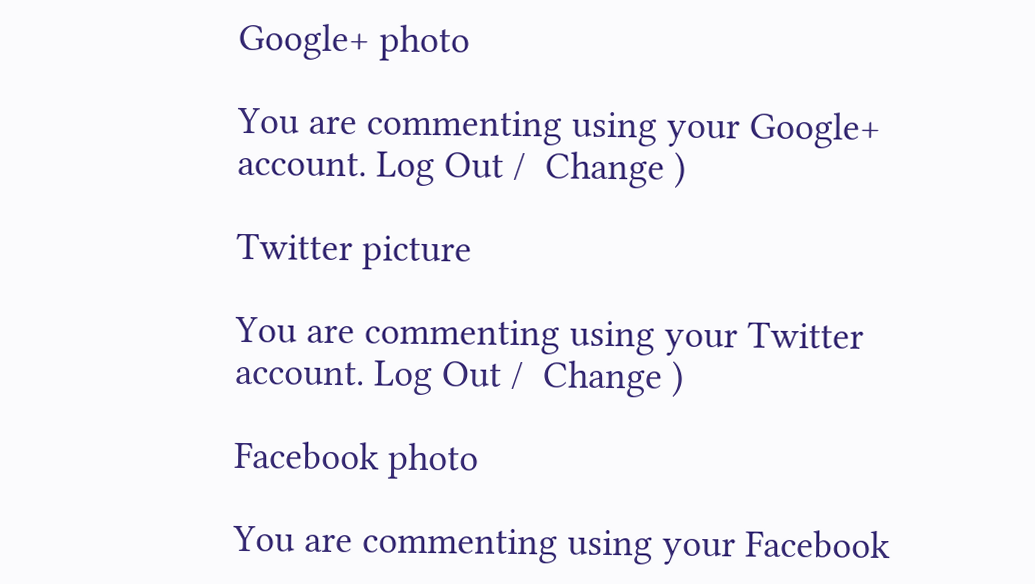Google+ photo

You are commenting using your Google+ account. Log Out /  Change )

Twitter picture

You are commenting using your Twitter account. Log Out /  Change )

Facebook photo

You are commenting using your Facebook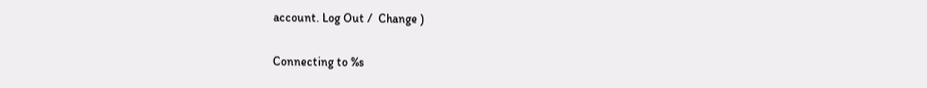account. Log Out /  Change )

Connecting to %s